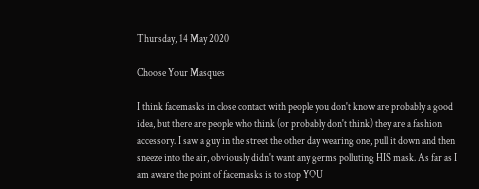Thursday, 14 May 2020

Choose Your Masques

I think facemasks in close contact with people you don't know are probably a good idea, but there are people who think (or probably don't think) they are a fashion accessory. I saw a guy in the street the other day wearing one, pull it down and then sneeze into the air, obviously didn't want any germs polluting HIS mask. As far as I am aware the point of facemasks is to stop YOU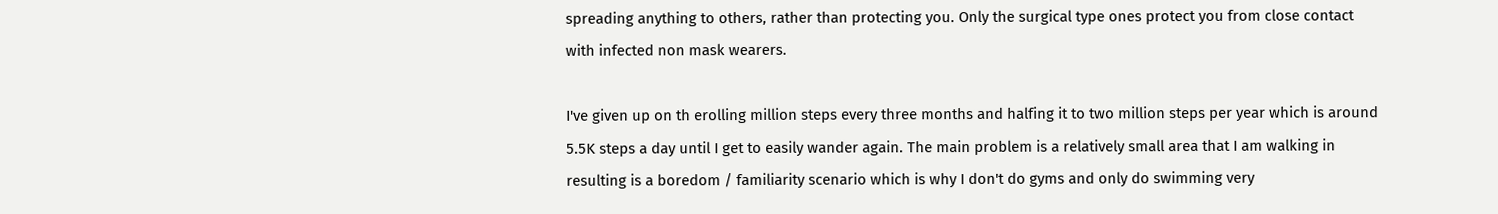spreading anything to others, rather than protecting you. Only the surgical type ones protect you from close contact with infected non mask wearers.

I've given up on th erolling million steps every three months and halfing it to two million steps per year which is around 5.5K steps a day until I get to easily wander again. The main problem is a relatively small area that I am walking in resulting is a boredom / familiarity scenario which is why I don't do gyms and only do swimming very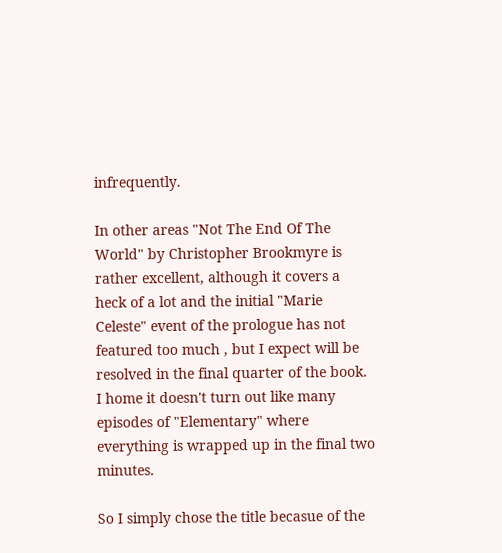infrequently.

In other areas "Not The End Of The World" by Christopher Brookmyre is rather excellent, although it covers a heck of a lot and the initial "Marie Celeste" event of the prologue has not featured too much , but I expect will be resolved in the final quarter of the book. I home it doesn't turn out like many episodes of "Elementary" where everything is wrapped up in the final two minutes.

So I simply chose the title becasue of the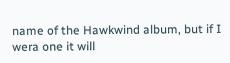name of the Hawkwind album, but if I wera one it will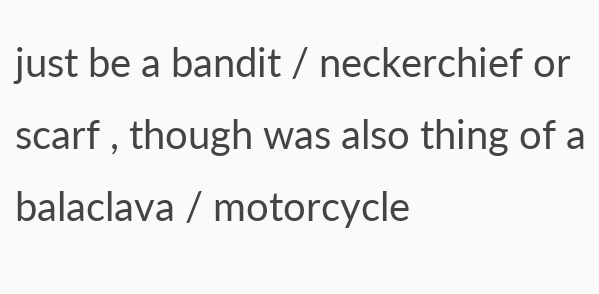just be a bandit / neckerchief or scarf , though was also thing of a balaclava / motorcycle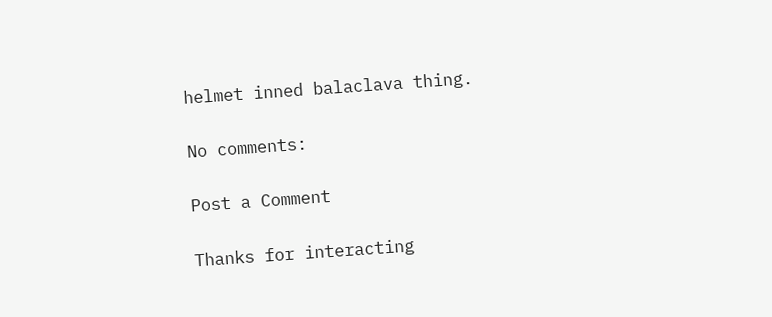helmet inned balaclava thing.

No comments:

Post a Comment

Thanks for interacting